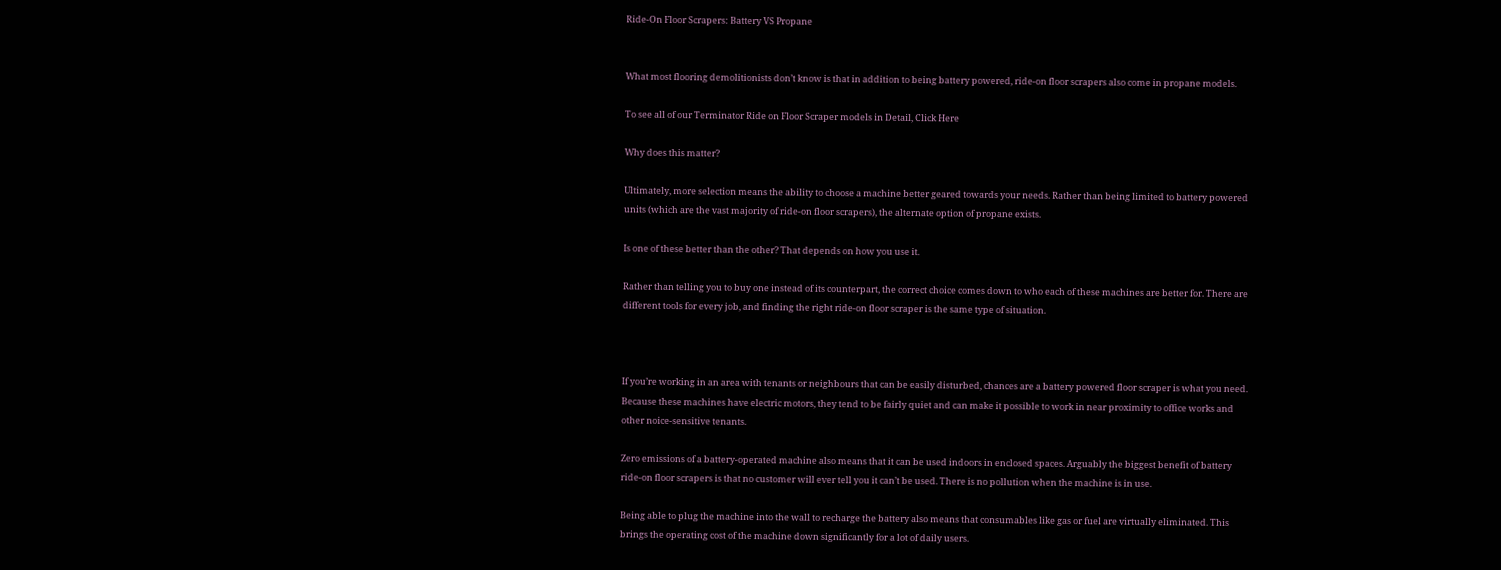Ride-On Floor Scrapers: Battery VS Propane


What most flooring demolitionists don’t know is that in addition to being battery powered, ride-on floor scrapers also come in propane models.

To see all of our Terminator Ride on Floor Scraper models in Detail, Click Here

Why does this matter?

Ultimately, more selection means the ability to choose a machine better geared towards your needs. Rather than being limited to battery powered units (which are the vast majority of ride-on floor scrapers), the alternate option of propane exists.

Is one of these better than the other? That depends on how you use it.

Rather than telling you to buy one instead of its counterpart, the correct choice comes down to who each of these machines are better for. There are different tools for every job, and finding the right ride-on floor scraper is the same type of situation.



If you’re working in an area with tenants or neighbours that can be easily disturbed, chances are a battery powered floor scraper is what you need. Because these machines have electric motors, they tend to be fairly quiet and can make it possible to work in near proximity to office works and other noice-sensitive tenants.

Zero emissions of a battery-operated machine also means that it can be used indoors in enclosed spaces. Arguably the biggest benefit of battery ride-on floor scrapers is that no customer will ever tell you it can’t be used. There is no pollution when the machine is in use.

Being able to plug the machine into the wall to recharge the battery also means that consumables like gas or fuel are virtually eliminated. This brings the operating cost of the machine down significantly for a lot of daily users.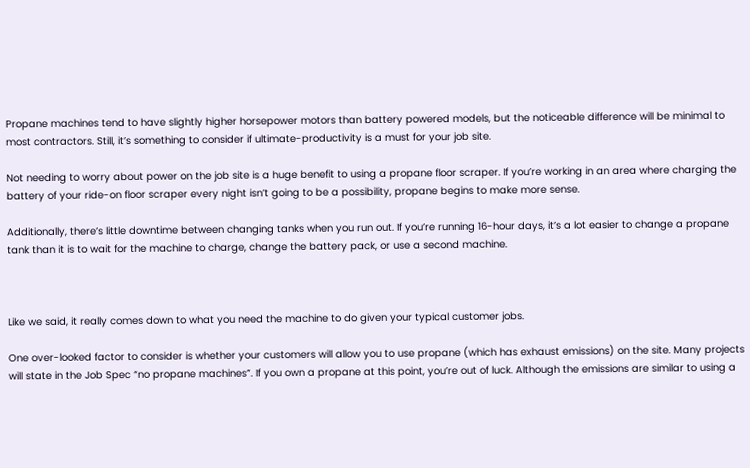Propane machines tend to have slightly higher horsepower motors than battery powered models, but the noticeable difference will be minimal to most contractors. Still, it’s something to consider if ultimate-productivity is a must for your job site.

Not needing to worry about power on the job site is a huge benefit to using a propane floor scraper. If you’re working in an area where charging the battery of your ride-on floor scraper every night isn’t going to be a possibility, propane begins to make more sense.

Additionally, there’s little downtime between changing tanks when you run out. If you’re running 16-hour days, it’s a lot easier to change a propane tank than it is to wait for the machine to charge, change the battery pack, or use a second machine.



Like we said, it really comes down to what you need the machine to do given your typical customer jobs.

One over-looked factor to consider is whether your customers will allow you to use propane (which has exhaust emissions) on the site. Many projects will state in the Job Spec “no propane machines”. If you own a propane at this point, you’re out of luck. Although the emissions are similar to using a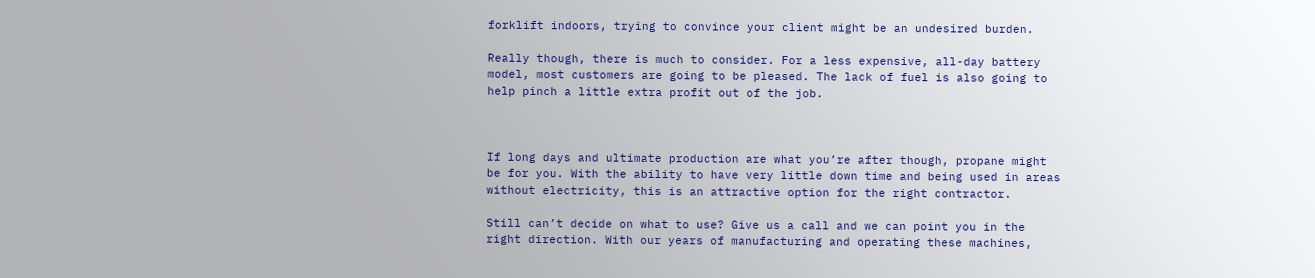forklift indoors, trying to convince your client might be an undesired burden.

Really though, there is much to consider. For a less expensive, all-day battery model, most customers are going to be pleased. The lack of fuel is also going to help pinch a little extra profit out of the job.



If long days and ultimate production are what you’re after though, propane might be for you. With the ability to have very little down time and being used in areas without electricity, this is an attractive option for the right contractor.

Still can’t decide on what to use? Give us a call and we can point you in the right direction. With our years of manufacturing and operating these machines,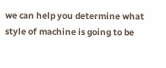we can help you determine what style of machine is going to be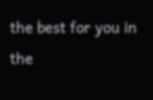the best for you in the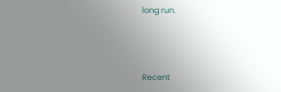long run.




Recent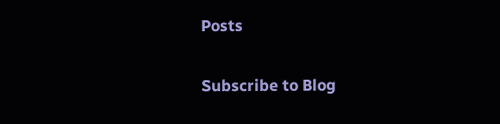Posts

Subscribe to Blog